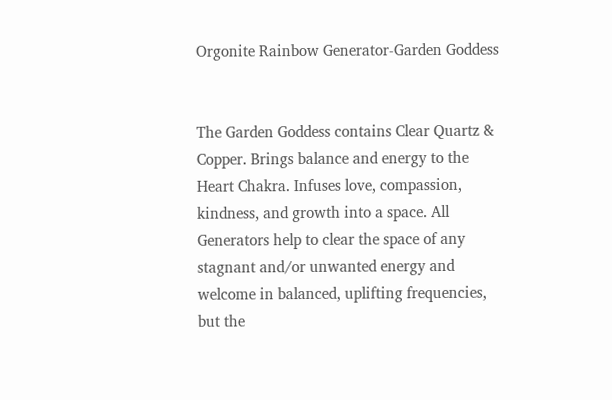Orgonite Rainbow Generator-Garden Goddess


The Garden Goddess contains Clear Quartz & Copper. Brings balance and energy to the Heart Chakra. Infuses love, compassion, kindness, and growth into a space. All Generators help to clear the space of any stagnant and/or unwanted energy and welcome in balanced, uplifting frequencies, but the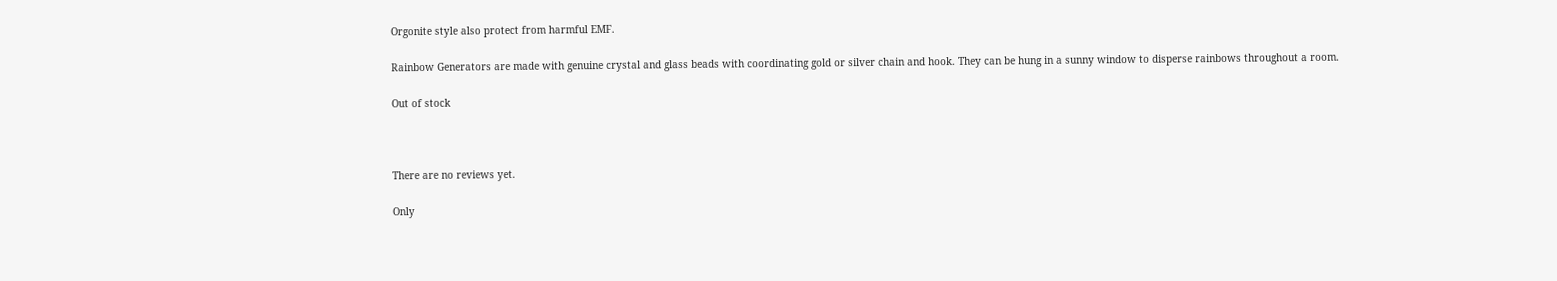Orgonite style also protect from harmful EMF.

Rainbow Generators are made with genuine crystal and glass beads with coordinating gold or silver chain and hook. They can be hung in a sunny window to disperse rainbows throughout a room.

Out of stock



There are no reviews yet.

Only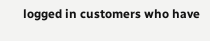logged in customers who have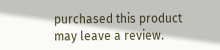purchased this product may leave a review.